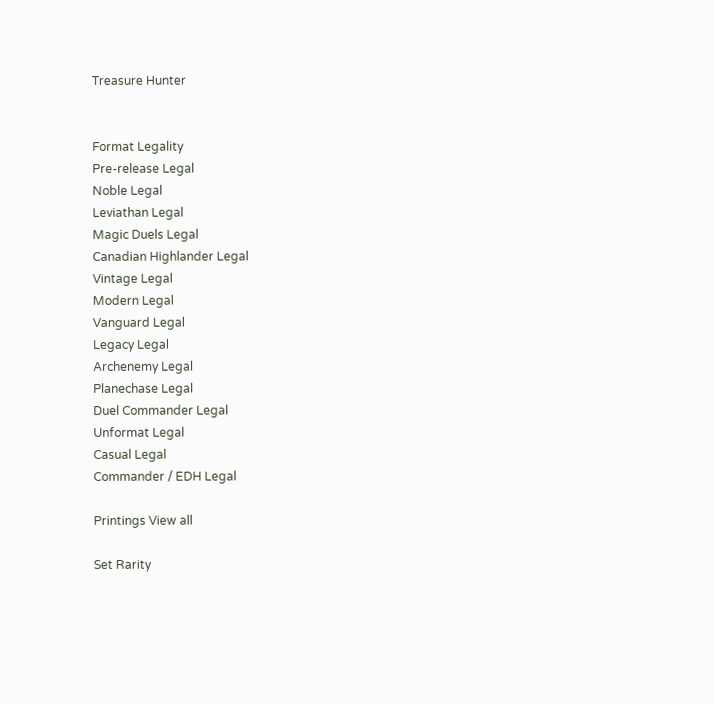Treasure Hunter


Format Legality
Pre-release Legal
Noble Legal
Leviathan Legal
Magic Duels Legal
Canadian Highlander Legal
Vintage Legal
Modern Legal
Vanguard Legal
Legacy Legal
Archenemy Legal
Planechase Legal
Duel Commander Legal
Unformat Legal
Casual Legal
Commander / EDH Legal

Printings View all

Set Rarity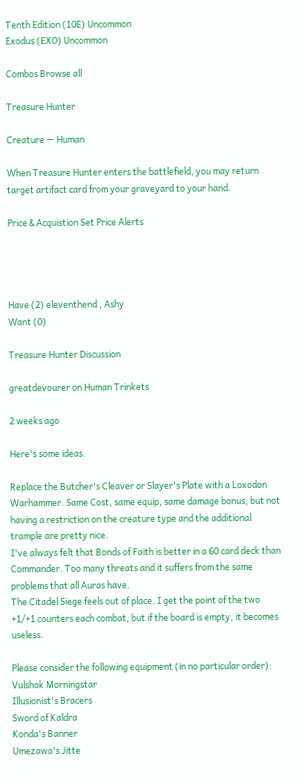Tenth Edition (10E) Uncommon
Exodus (EXO) Uncommon

Combos Browse all

Treasure Hunter

Creature — Human

When Treasure Hunter enters the battlefield, you may return target artifact card from your graveyard to your hand.

Price & Acquistion Set Price Alerts




Have (2) eleventhend , Ashy
Want (0)

Treasure Hunter Discussion

greatdevourer on Human Trinkets

2 weeks ago

Here's some ideas.

Replace the Butcher's Cleaver or Slayer's Plate with a Loxodon Warhammer. Same Cost, same equip, same damage bonus, but not having a restriction on the creature type and the additional trample are pretty nice.
I've always felt that Bonds of Faith is better in a 60 card deck than Commander. Too many threats and it suffers from the same problems that all Auras have.
The Citadel Siege feels out of place. I get the point of the two +1/+1 counters each combat, but if the board is empty, it becomes useless.

Please consider the following equipment (in no particular order):
Vulshok Morningstar
Illusionist's Bracers
Sword of Kaldra
Konda's Banner
Umezawa's Jitte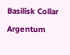Basilisk Collar
Argentum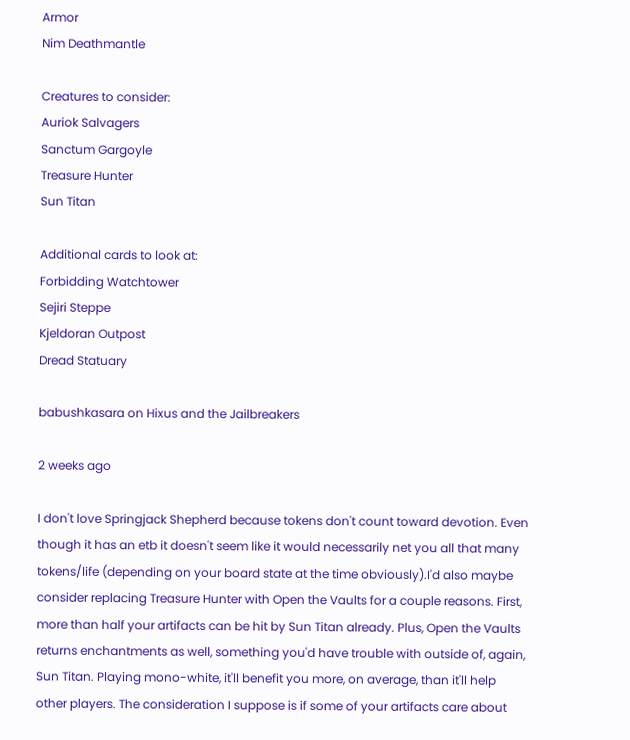Armor
Nim Deathmantle

Creatures to consider:
Auriok Salvagers
Sanctum Gargoyle
Treasure Hunter
Sun Titan

Additional cards to look at:
Forbidding Watchtower
Sejiri Steppe
Kjeldoran Outpost
Dread Statuary

babushkasara on Hixus and the Jailbreakers

2 weeks ago

I don't love Springjack Shepherd because tokens don't count toward devotion. Even though it has an etb it doesn't seem like it would necessarily net you all that many tokens/life (depending on your board state at the time obviously).I'd also maybe consider replacing Treasure Hunter with Open the Vaults for a couple reasons. First, more than half your artifacts can be hit by Sun Titan already. Plus, Open the Vaults returns enchantments as well, something you'd have trouble with outside of, again, Sun Titan. Playing mono-white, it'll benefit you more, on average, than it'll help other players. The consideration I suppose is if some of your artifacts care about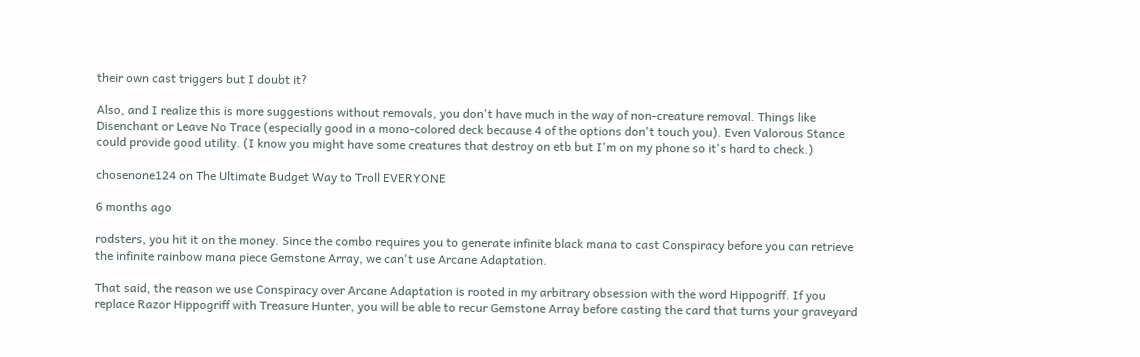their own cast triggers but I doubt it?

Also, and I realize this is more suggestions without removals, you don't have much in the way of non-creature removal. Things like Disenchant or Leave No Trace (especially good in a mono-colored deck because 4 of the options don't touch you). Even Valorous Stance could provide good utility. (I know you might have some creatures that destroy on etb but I'm on my phone so it's hard to check.)

chosenone124 on The Ultimate Budget Way to Troll EVERYONE

6 months ago

rodsters, you hit it on the money. Since the combo requires you to generate infinite black mana to cast Conspiracy before you can retrieve the infinite rainbow mana piece Gemstone Array, we can't use Arcane Adaptation.

That said, the reason we use Conspiracy over Arcane Adaptation is rooted in my arbitrary obsession with the word Hippogriff. If you replace Razor Hippogriff with Treasure Hunter, you will be able to recur Gemstone Array before casting the card that turns your graveyard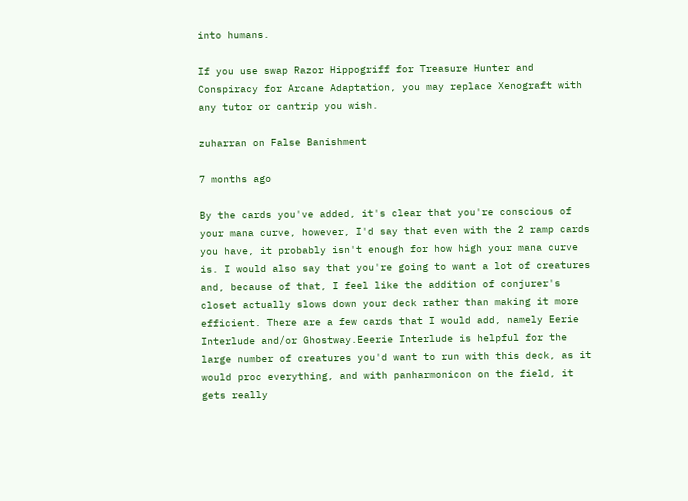into humans.

If you use swap Razor Hippogriff for Treasure Hunter and Conspiracy for Arcane Adaptation, you may replace Xenograft with any tutor or cantrip you wish.

zuharran on False Banishment

7 months ago

By the cards you've added, it's clear that you're conscious of your mana curve, however, I'd say that even with the 2 ramp cards you have, it probably isn't enough for how high your mana curve is. I would also say that you're going to want a lot of creatures and, because of that, I feel like the addition of conjurer's closet actually slows down your deck rather than making it more efficient. There are a few cards that I would add, namely Eerie Interlude and/or Ghostway.Eeerie Interlude is helpful for the large number of creatures you'd want to run with this deck, as it would proc everything, and with panharmonicon on the field, it gets really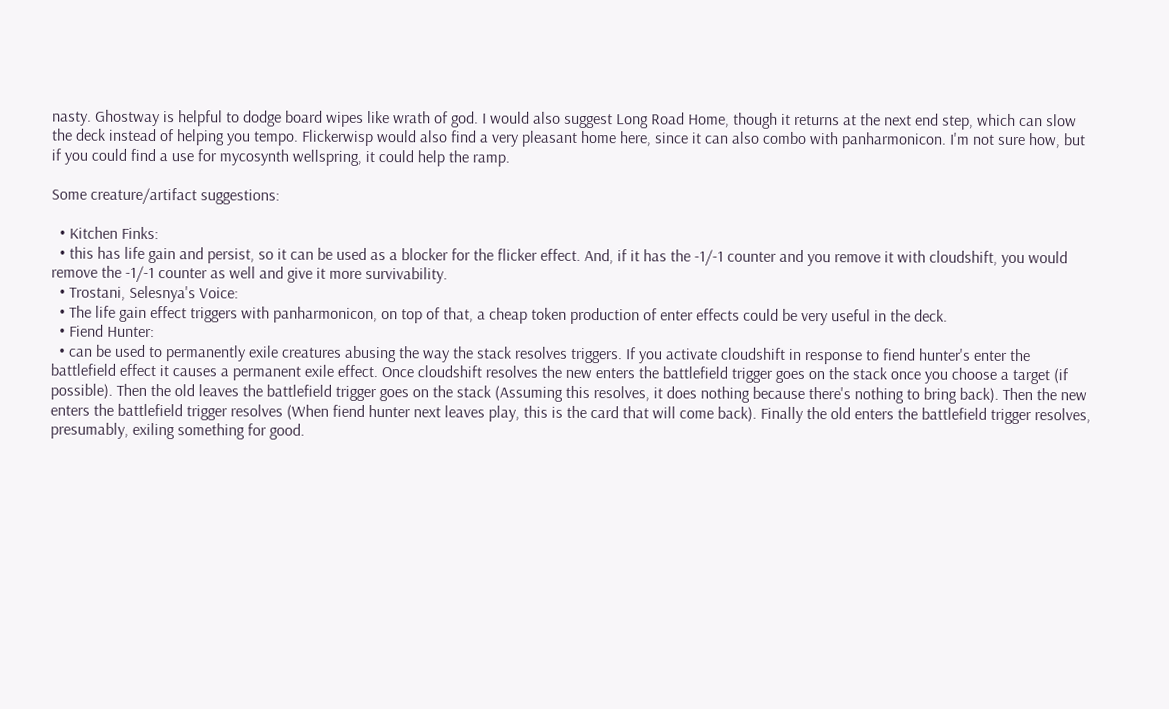nasty. Ghostway is helpful to dodge board wipes like wrath of god. I would also suggest Long Road Home, though it returns at the next end step, which can slow the deck instead of helping you tempo. Flickerwisp would also find a very pleasant home here, since it can also combo with panharmonicon. I'm not sure how, but if you could find a use for mycosynth wellspring, it could help the ramp.

Some creature/artifact suggestions:

  • Kitchen Finks:
  • this has life gain and persist, so it can be used as a blocker for the flicker effect. And, if it has the -1/-1 counter and you remove it with cloudshift, you would remove the -1/-1 counter as well and give it more survivability.
  • Trostani, Selesnya's Voice:
  • The life gain effect triggers with panharmonicon, on top of that, a cheap token production of enter effects could be very useful in the deck.
  • Fiend Hunter:
  • can be used to permanently exile creatures abusing the way the stack resolves triggers. If you activate cloudshift in response to fiend hunter's enter the battlefield effect it causes a permanent exile effect. Once cloudshift resolves the new enters the battlefield trigger goes on the stack once you choose a target (if possible). Then the old leaves the battlefield trigger goes on the stack (Assuming this resolves, it does nothing because there's nothing to bring back). Then the new enters the battlefield trigger resolves (When fiend hunter next leaves play, this is the card that will come back). Finally the old enters the battlefield trigger resolves, presumably, exiling something for good.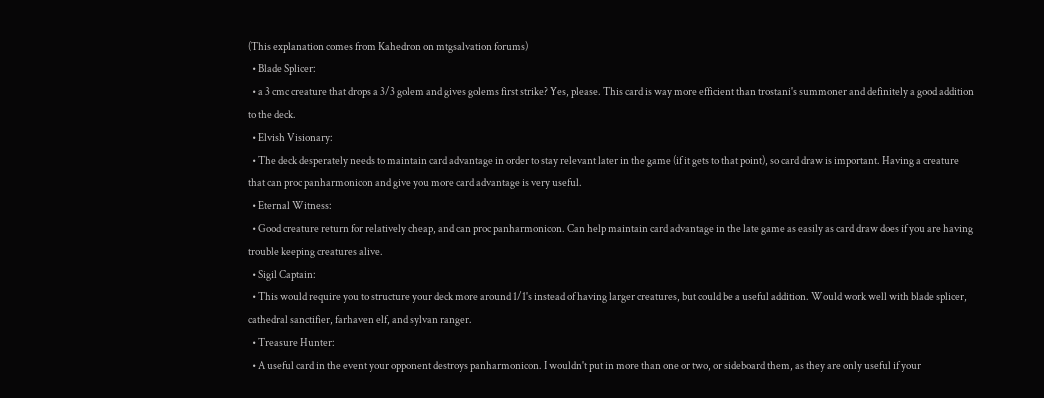(This explanation comes from Kahedron on mtgsalvation forums)
  • Blade Splicer:
  • a 3 cmc creature that drops a 3/3 golem and gives golems first strike? Yes, please. This card is way more efficient than trostani's summoner and definitely a good addition to the deck.
  • Elvish Visionary:
  • The deck desperately needs to maintain card advantage in order to stay relevant later in the game (if it gets to that point), so card draw is important. Having a creature that can proc panharmonicon and give you more card advantage is very useful.
  • Eternal Witness:
  • Good creature return for relatively cheap, and can proc panharmonicon. Can help maintain card advantage in the late game as easily as card draw does if you are having trouble keeping creatures alive.
  • Sigil Captain:
  • This would require you to structure your deck more around 1/1's instead of having larger creatures, but could be a useful addition. Would work well with blade splicer, cathedral sanctifier, farhaven elf, and sylvan ranger.
  • Treasure Hunter:
  • A useful card in the event your opponent destroys panharmonicon. I wouldn't put in more than one or two, or sideboard them, as they are only useful if your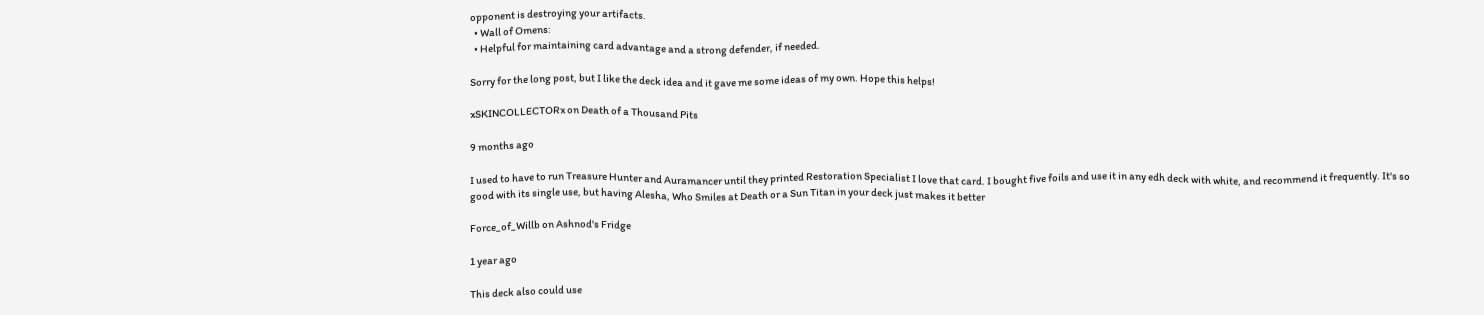opponent is destroying your artifacts.
  • Wall of Omens:
  • Helpful for maintaining card advantage and a strong defender, if needed.

Sorry for the long post, but I like the deck idea and it gave me some ideas of my own. Hope this helps!

xSKINCOLLECTORx on Death of a Thousand Pits

9 months ago

I used to have to run Treasure Hunter and Auramancer until they printed Restoration Specialist I love that card. I bought five foils and use it in any edh deck with white, and recommend it frequently. It's so good with its single use, but having Alesha, Who Smiles at Death or a Sun Titan in your deck just makes it better

Force_of_Willb on Ashnod's Fridge

1 year ago

This deck also could use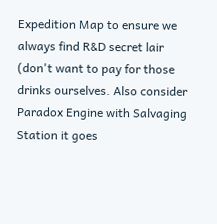Expedition Map to ensure we always find R&D secret lair (don't want to pay for those drinks ourselves. Also consider Paradox Engine with Salvaging Station it goes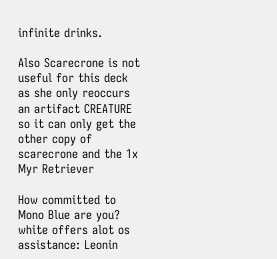infinite drinks.

Also Scarecrone is not useful for this deck as she only reoccurs an artifact CREATURE so it can only get the other copy of scarecrone and the 1x Myr Retriever

How committed to Mono Blue are you? white offers alot os assistance: Leonin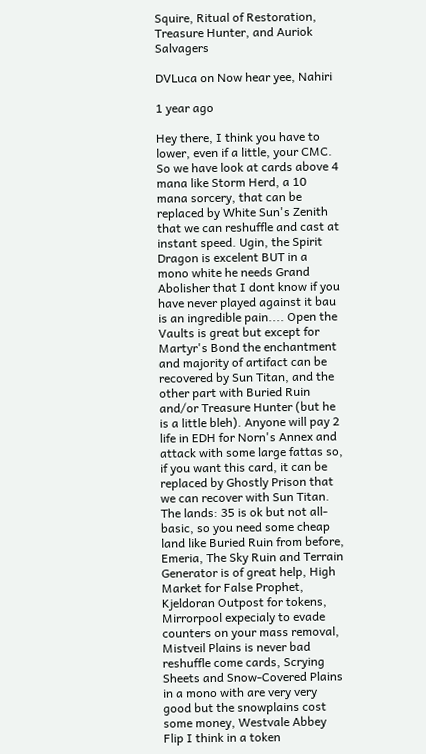Squire, Ritual of Restoration, Treasure Hunter, and Auriok Salvagers

DVLuca on Now hear yee, Nahiri

1 year ago

Hey there, I think you have to lower, even if a little, your CMC. So we have look at cards above 4 mana like Storm Herd, a 10 mana sorcery, that can be replaced by White Sun's Zenith that we can reshuffle and cast at instant speed. Ugin, the Spirit Dragon is excelent BUT in a mono white he needs Grand Abolisher that I dont know if you have never played against it bau is an ingredible pain.... Open the Vaults is great but except for Martyr's Bond the enchantment and majority of artifact can be recovered by Sun Titan, and the other part with Buried Ruin and/or Treasure Hunter (but he is a little bleh). Anyone will pay 2 life in EDH for Norn's Annex and attack with some large fattas so, if you want this card, it can be replaced by Ghostly Prison that we can recover with Sun Titan. The lands: 35 is ok but not all-basic, so you need some cheap land like Buried Ruin from before, Emeria, The Sky Ruin and Terrain Generator is of great help, High Market for False Prophet, Kjeldoran Outpost for tokens, Mirrorpool expecialy to evade counters on your mass removal, Mistveil Plains is never bad reshuffle come cards, Scrying Sheets and Snow-Covered Plains in a mono with are very very good but the snowplains cost some money, Westvale Abbey  Flip I think in a token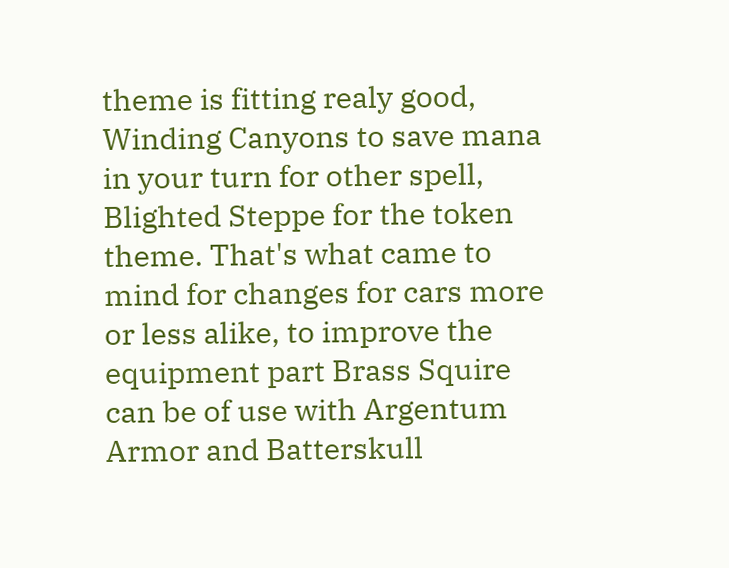theme is fitting realy good, Winding Canyons to save mana in your turn for other spell, Blighted Steppe for the token theme. That's what came to mind for changes for cars more or less alike, to improve the equipment part Brass Squire can be of use with Argentum Armor and Batterskull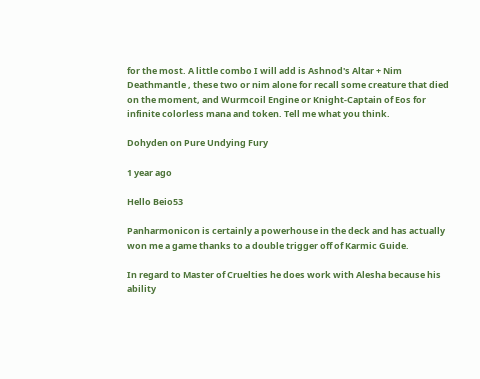for the most. A little combo I will add is Ashnod's Altar + Nim Deathmantle , these two or nim alone for recall some creature that died on the moment, and Wurmcoil Engine or Knight-Captain of Eos for infinite colorless mana and token. Tell me what you think.

Dohyden on Pure Undying Fury

1 year ago

Hello Beio53

Panharmonicon is certainly a powerhouse in the deck and has actually won me a game thanks to a double trigger off of Karmic Guide.

In regard to Master of Cruelties he does work with Alesha because his ability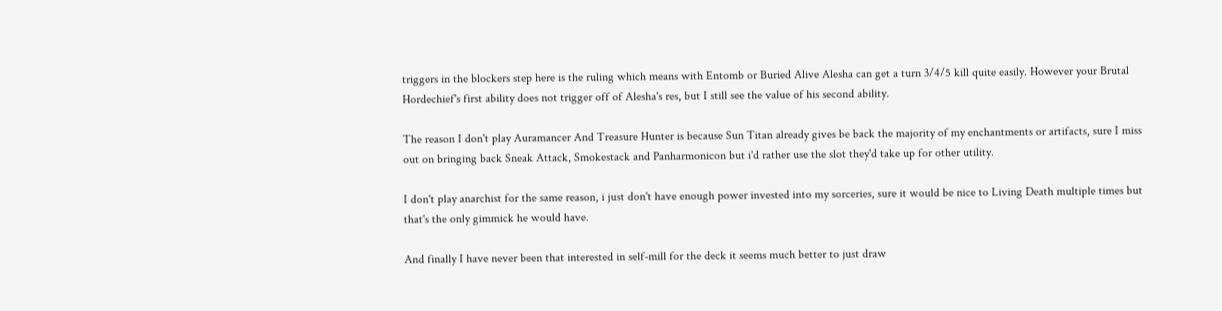triggers in the blockers step here is the ruling which means with Entomb or Buried Alive Alesha can get a turn 3/4/5 kill quite easily. However your Brutal Hordechief's first ability does not trigger off of Alesha's res, but I still see the value of his second ability.

The reason I don't play Auramancer And Treasure Hunter is because Sun Titan already gives be back the majority of my enchantments or artifacts, sure I miss out on bringing back Sneak Attack, Smokestack and Panharmonicon but i'd rather use the slot they'd take up for other utility.

I don't play anarchist for the same reason, i just don't have enough power invested into my sorceries, sure it would be nice to Living Death multiple times but that's the only gimmick he would have.

And finally I have never been that interested in self-mill for the deck it seems much better to just draw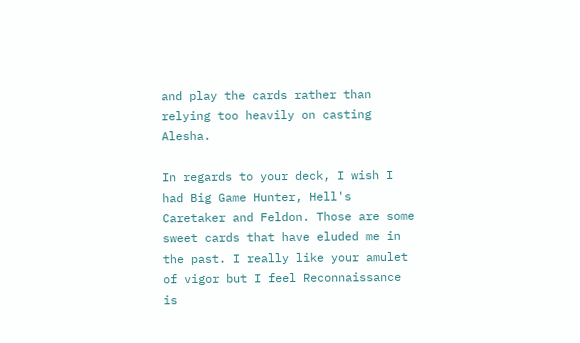and play the cards rather than relying too heavily on casting Alesha.

In regards to your deck, I wish I had Big Game Hunter, Hell's Caretaker and Feldon. Those are some sweet cards that have eluded me in the past. I really like your amulet of vigor but I feel Reconnaissance is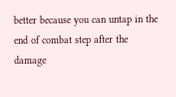better because you can untap in the end of combat step after the damage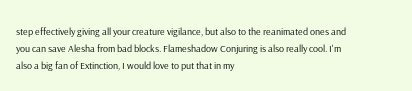step effectively giving all your creature vigilance, but also to the reanimated ones and you can save Alesha from bad blocks. Flameshadow Conjuring is also really cool. I'm also a big fan of Extinction, I would love to put that in my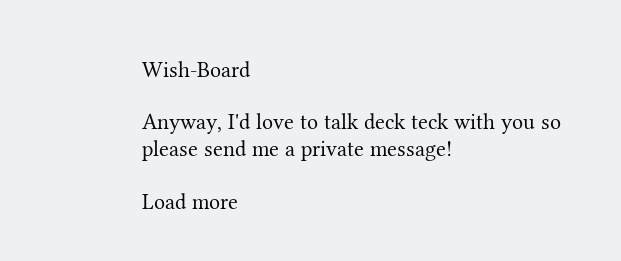Wish-Board

Anyway, I'd love to talk deck teck with you so please send me a private message!

Load more